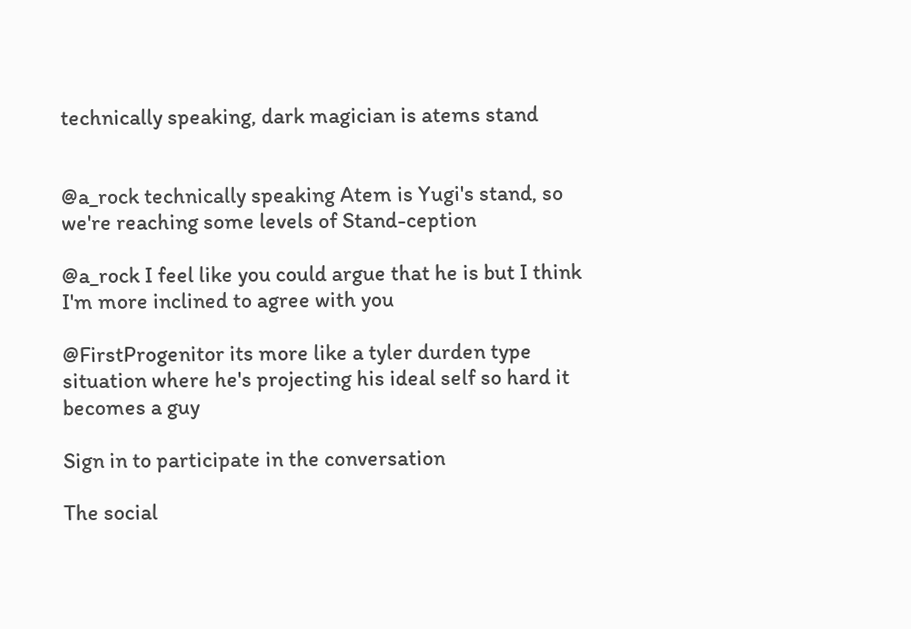technically speaking, dark magician is atems stand


@a_rock technically speaking Atem is Yugi's stand, so we're reaching some levels of Stand-ception

@a_rock I feel like you could argue that he is but I think I'm more inclined to agree with you

@FirstProgenitor its more like a tyler durden type situation where he's projecting his ideal self so hard it becomes a guy

Sign in to participate in the conversation

The social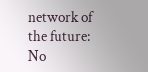network of the future: No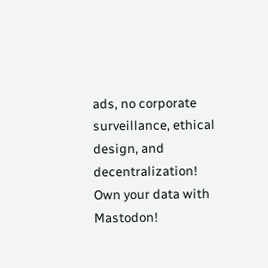ads, no corporate surveillance, ethical design, and decentralization! Own your data with Mastodon!